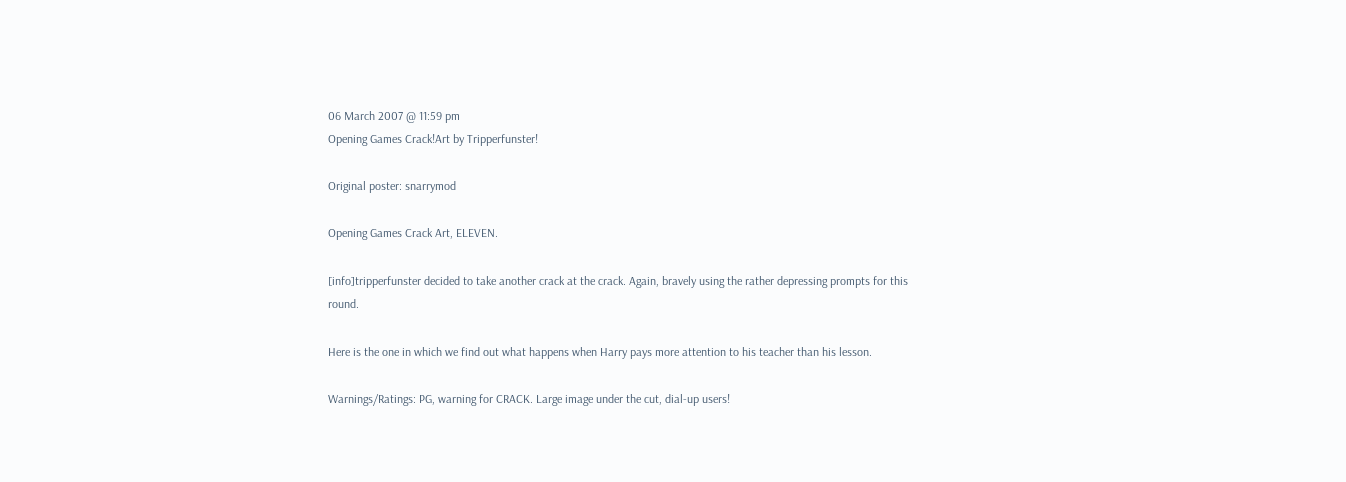06 March 2007 @ 11:59 pm
Opening Games Crack!Art by Tripperfunster!

Original poster: snarrymod

Opening Games Crack Art, ELEVEN.

[info]tripperfunster decided to take another crack at the crack. Again, bravely using the rather depressing prompts for this round.

Here is the one in which we find out what happens when Harry pays more attention to his teacher than his lesson.

Warnings/Ratings: PG, warning for CRACK. Large image under the cut, dial-up users!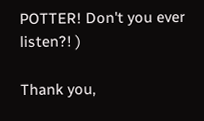POTTER! Don't you ever listen?! )

Thank you,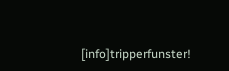[info]tripperfunster!